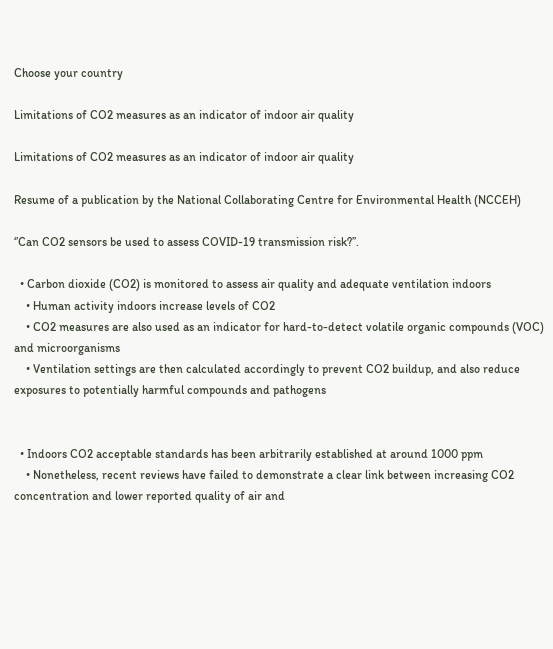Choose your country

Limitations of CO2 measures as an indicator of indoor air quality

Limitations of CO2 measures as an indicator of indoor air quality

Resume of a publication by the National Collaborating Centre for Environmental Health (NCCEH)

‘’Can CO2 sensors be used to assess COVID-19 transmission risk?’’.

  • Carbon dioxide (CO2) is monitored to assess air quality and adequate ventilation indoors
    • Human activity indoors increase levels of CO2
    • CO2 measures are also used as an indicator for hard-to-detect volatile organic compounds (VOC) and microorganisms
    • Ventilation settings are then calculated accordingly to prevent CO2 buildup, and also reduce exposures to potentially harmful compounds and pathogens


  • Indoors CO2 acceptable standards has been arbitrarily established at around 1000 ppm
    • Nonetheless, recent reviews have failed to demonstrate a clear link between increasing CO2 concentration and lower reported quality of air and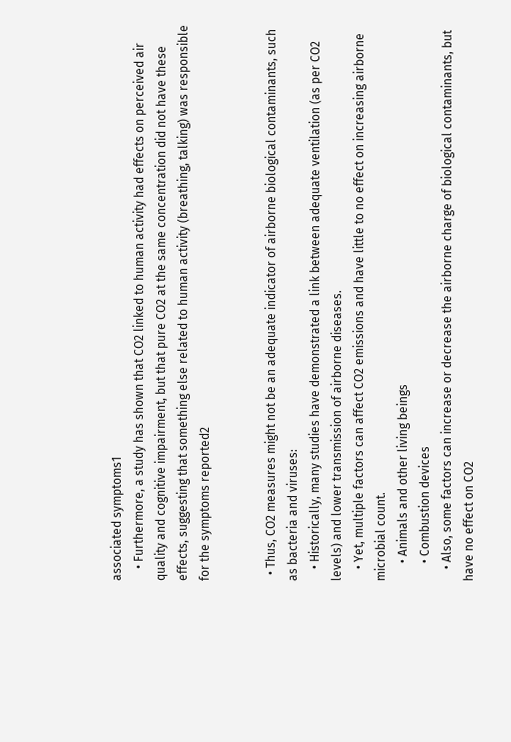associated symptoms1
    • Furthermore, a study has shown that CO2 linked to human activity had effects on perceived air quality and cognitive impairment, but that pure CO2 at the same concentration did not have these effects, suggesting that something else related to human activity (breathing, talking) was responsible for the symptoms reported2


  • Thus, CO2 measures might not be an adequate indicator of airborne biological contaminants, such as bacteria and viruses:
    • Historically, many studies have demonstrated a link between adequate ventilation (as per CO2 levels) and lower transmission of airborne diseases.
    • Yet, multiple factors can affect CO2 emissions and have little to no effect on increasing airborne microbial count.
      • Animals and other living beings
      • Combustion devices
    • Also, some factors can increase or decrease the airborne charge of biological contaminants, but have no effect on CO2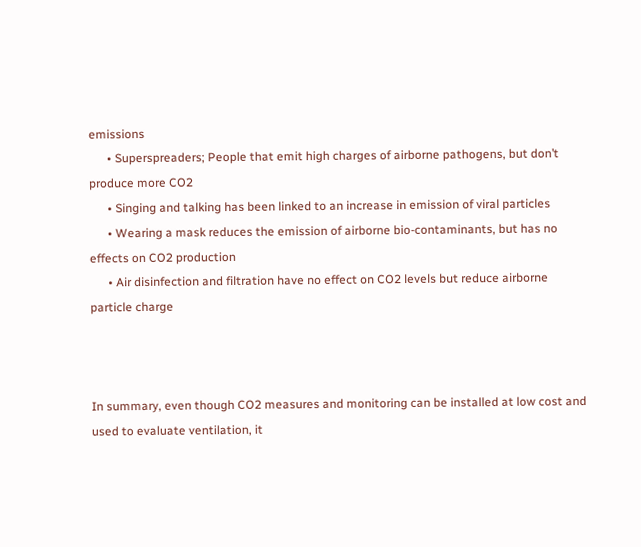emissions
      • Superspreaders; People that emit high charges of airborne pathogens, but don’t produce more CO2
      • Singing and talking has been linked to an increase in emission of viral particles
      • Wearing a mask reduces the emission of airborne bio-contaminants, but has no effects on CO2 production
      • Air disinfection and filtration have no effect on CO2 levels but reduce airborne particle charge



In summary, even though CO2 measures and monitoring can be installed at low cost and used to evaluate ventilation, it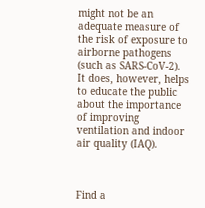might not be an adequate measure of the risk of exposure to airborne pathogens (such as SARS-CoV-2). It does, however, helps to educate the public about the importance of improving ventilation and indoor air quality (IAQ).



Find a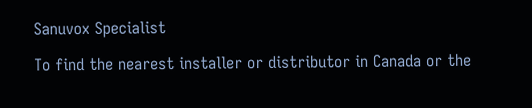Sanuvox Specialist

To find the nearest installer or distributor in Canada or the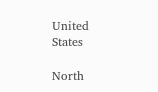United States

North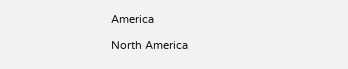America

North America